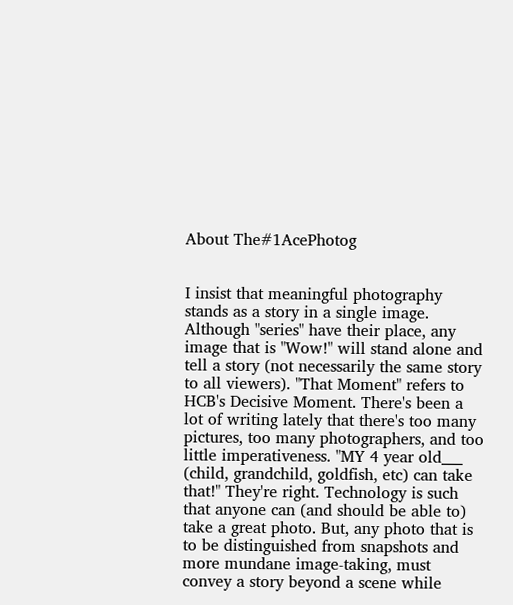About The#1AcePhotog


I insist that meaningful photography stands as a story in a single image. Although "series" have their place, any image that is "Wow!" will stand alone and tell a story (not necessarily the same story to all viewers). "That Moment" refers to HCB's Decisive Moment. There's been a lot of writing lately that there's too many pictures, too many photographers, and too little imperativeness. "MY 4 year old___ (child, grandchild, goldfish, etc) can take that!" They're right. Technology is such that anyone can (and should be able to) take a great photo. But, any photo that is to be distinguished from snapshots and more mundane image-taking, must convey a story beyond a scene while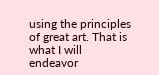using the principles of great art. That is what I will endeavor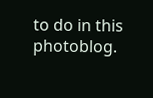to do in this photoblog.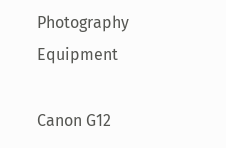Photography Equipment

Canon G12